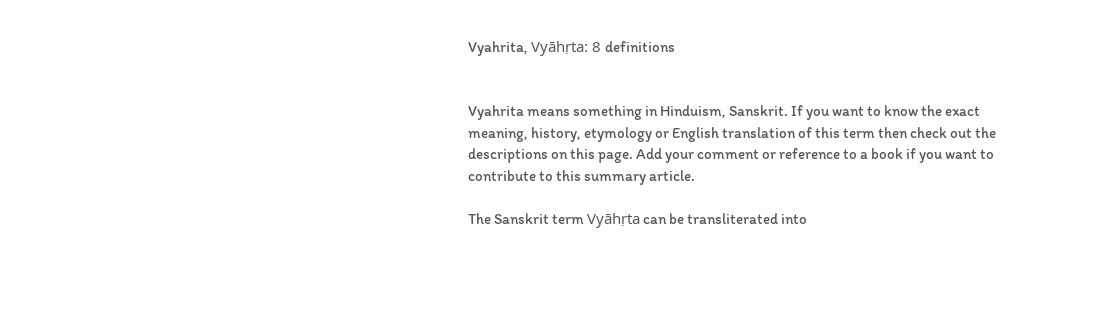Vyahrita, Vyāhṛta: 8 definitions


Vyahrita means something in Hinduism, Sanskrit. If you want to know the exact meaning, history, etymology or English translation of this term then check out the descriptions on this page. Add your comment or reference to a book if you want to contribute to this summary article.

The Sanskrit term Vyāhṛta can be transliterated into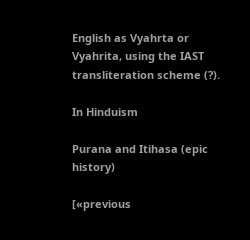English as Vyahrta or Vyahrita, using the IAST transliteration scheme (?).

In Hinduism

Purana and Itihasa (epic history)

[«previous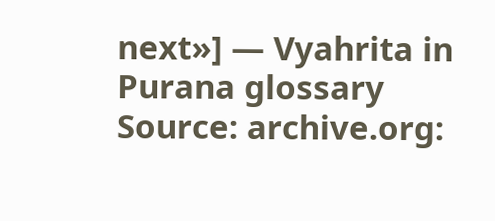next»] — Vyahrita in Purana glossary
Source: archive.org: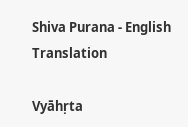Shiva Purana - English Translation

Vyāhṛta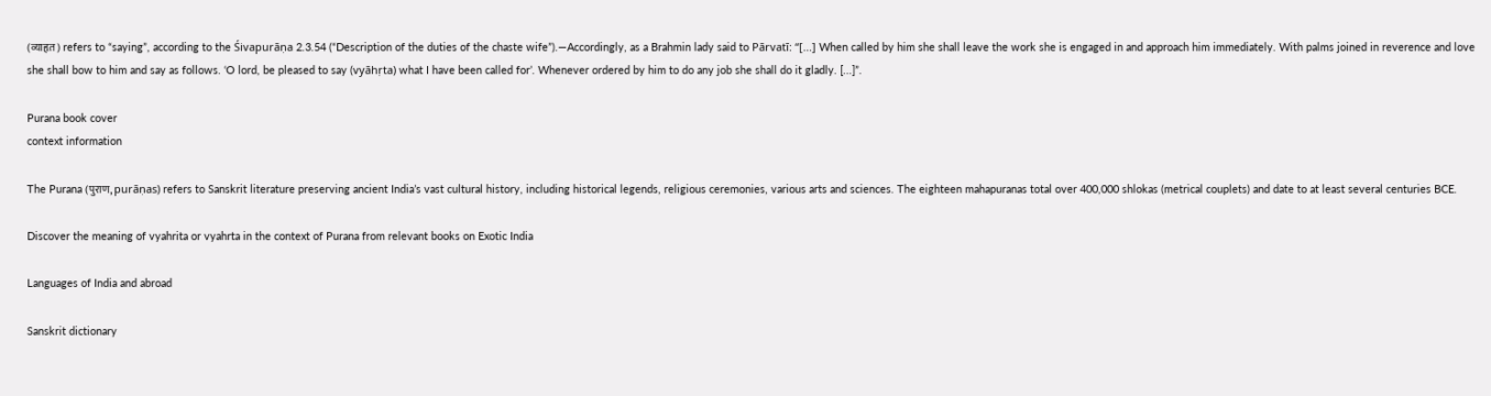(व्याहृत) refers to “saying”, according to the Śivapurāṇa 2.3.54 (“Description of the duties of the chaste wife”).—Accordingly, as a Brahmin lady said to Pārvatī: “[...] When called by him she shall leave the work she is engaged in and approach him immediately. With palms joined in reverence and love she shall bow to him and say as follows. ‘O lord, be pleased to say (vyāhṛta) what I have been called for’. Whenever ordered by him to do any job she shall do it gladly. [...]”.

Purana book cover
context information

The Purana (पुराण, purāṇas) refers to Sanskrit literature preserving ancient India’s vast cultural history, including historical legends, religious ceremonies, various arts and sciences. The eighteen mahapuranas total over 400,000 shlokas (metrical couplets) and date to at least several centuries BCE.

Discover the meaning of vyahrita or vyahrta in the context of Purana from relevant books on Exotic India

Languages of India and abroad

Sanskrit dictionary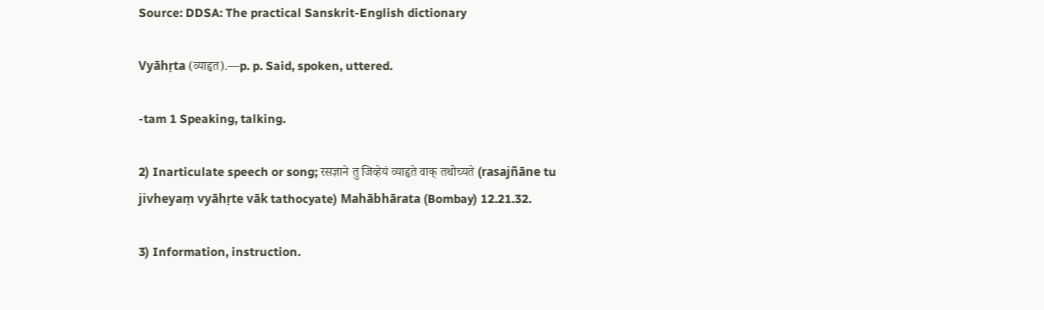Source: DDSA: The practical Sanskrit-English dictionary

Vyāhṛta (व्याहृत).—p. p. Said, spoken, uttered.

-tam 1 Speaking, talking.

2) Inarticulate speech or song; रसज्ञाने तु जिव्हेयं व्याहृते वाक् तथोच्यते (rasajñāne tu jivheyaṃ vyāhṛte vāk tathocyate) Mahābhārata (Bombay) 12.21.32.

3) Information, instruction.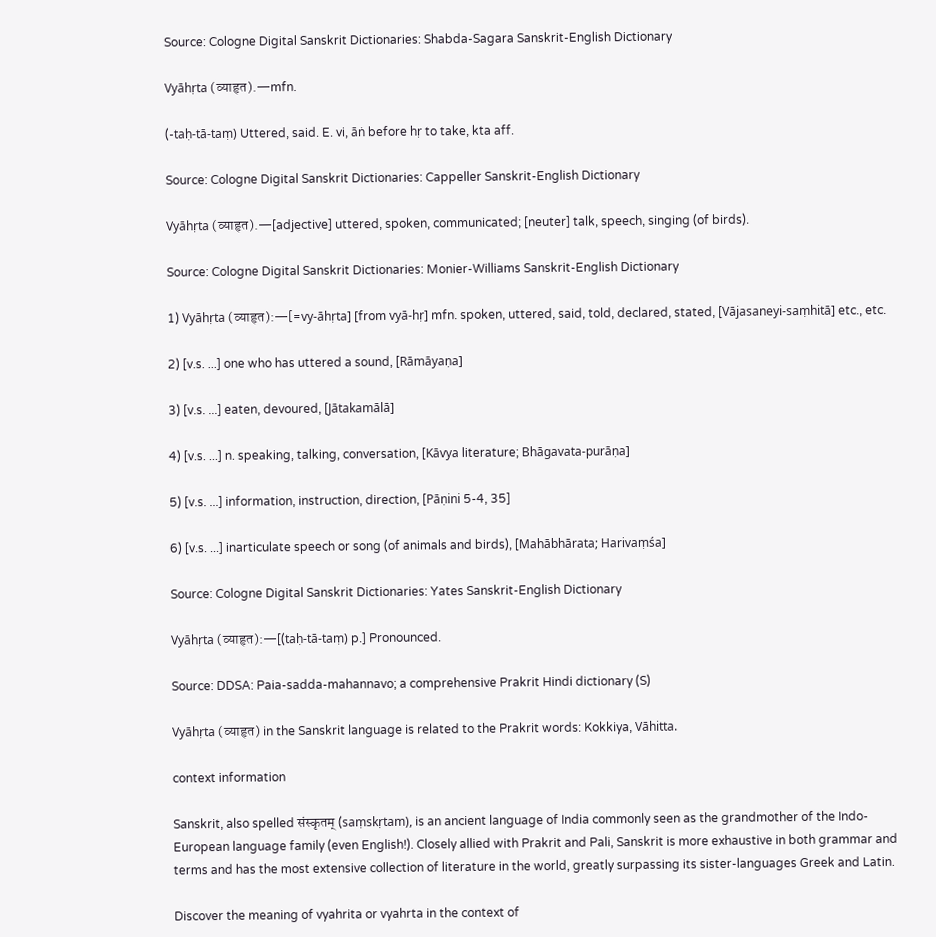Source: Cologne Digital Sanskrit Dictionaries: Shabda-Sagara Sanskrit-English Dictionary

Vyāhṛta (व्याहृत).—mfn.

(-taḥ-tā-taṃ) Uttered, said. E. vi, āṅ before hṛ to take, kta aff.

Source: Cologne Digital Sanskrit Dictionaries: Cappeller Sanskrit-English Dictionary

Vyāhṛta (व्याहृत).—[adjective] uttered, spoken, communicated; [neuter] talk, speech, singing (of birds).

Source: Cologne Digital Sanskrit Dictionaries: Monier-Williams Sanskrit-English Dictionary

1) Vyāhṛta (व्याहृत):—[=vy-āhṛta] [from vyā-hṛ] mfn. spoken, uttered, said, told, declared, stated, [Vājasaneyi-saṃhitā] etc., etc.

2) [v.s. ...] one who has uttered a sound, [Rāmāyaṇa]

3) [v.s. ...] eaten, devoured, [Jātakamālā]

4) [v.s. ...] n. speaking, talking, conversation, [Kāvya literature; Bhāgavata-purāṇa]

5) [v.s. ...] information, instruction, direction, [Pāṇini 5-4, 35]

6) [v.s. ...] inarticulate speech or song (of animals and birds), [Mahābhārata; Harivaṃśa]

Source: Cologne Digital Sanskrit Dictionaries: Yates Sanskrit-English Dictionary

Vyāhṛta (व्याहृत):—[(taḥ-tā-taṃ) p.] Pronounced.

Source: DDSA: Paia-sadda-mahannavo; a comprehensive Prakrit Hindi dictionary (S)

Vyāhṛta (व्याहृत) in the Sanskrit language is related to the Prakrit words: Kokkiya, Vāhitta.

context information

Sanskrit, also spelled संस्कृतम् (saṃskṛtam), is an ancient language of India commonly seen as the grandmother of the Indo-European language family (even English!). Closely allied with Prakrit and Pali, Sanskrit is more exhaustive in both grammar and terms and has the most extensive collection of literature in the world, greatly surpassing its sister-languages Greek and Latin.

Discover the meaning of vyahrita or vyahrta in the context of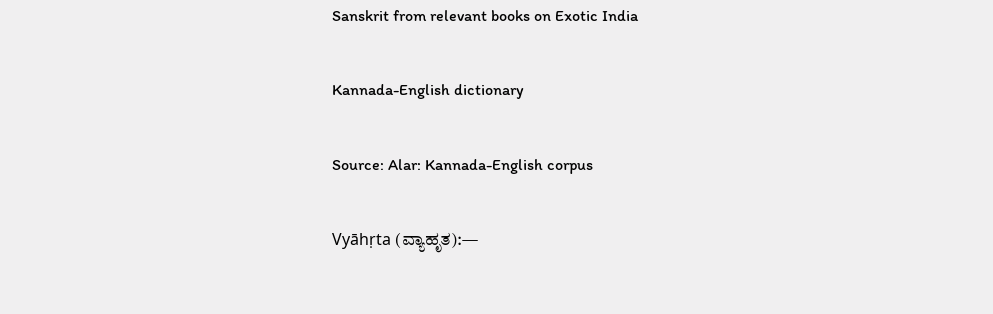Sanskrit from relevant books on Exotic India

Kannada-English dictionary

Source: Alar: Kannada-English corpus

Vyāhṛta (ವ್ಯಾಹೃತ):—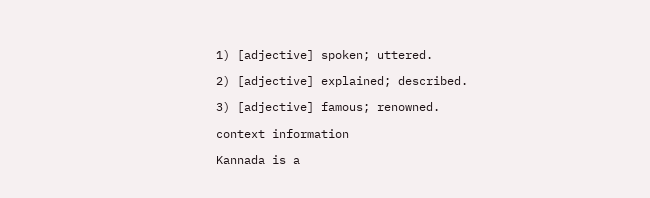1) [adjective] spoken; uttered.

2) [adjective] explained; described.

3) [adjective] famous; renowned.

context information

Kannada is a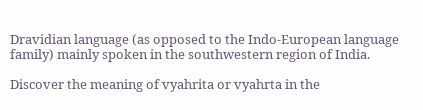Dravidian language (as opposed to the Indo-European language family) mainly spoken in the southwestern region of India.

Discover the meaning of vyahrita or vyahrta in the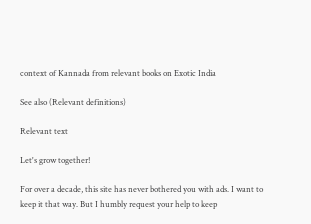context of Kannada from relevant books on Exotic India

See also (Relevant definitions)

Relevant text

Let's grow together!

For over a decade, this site has never bothered you with ads. I want to keep it that way. But I humbly request your help to keep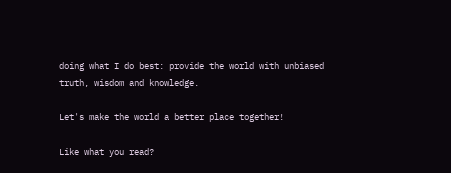doing what I do best: provide the world with unbiased truth, wisdom and knowledge.

Let's make the world a better place together!

Like what you read?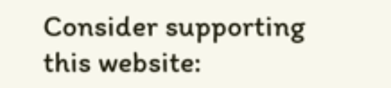Consider supporting this website: